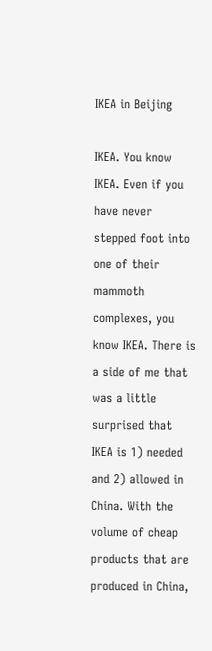IKEA in Beijing

IKEA. You know IKEA. Even if you have never stepped foot into one of their mammoth complexes, you know IKEA. There is a side of me that was a little surprised that IKEA is 1) needed and 2) allowed in China. With the volume of cheap products that are produced in China,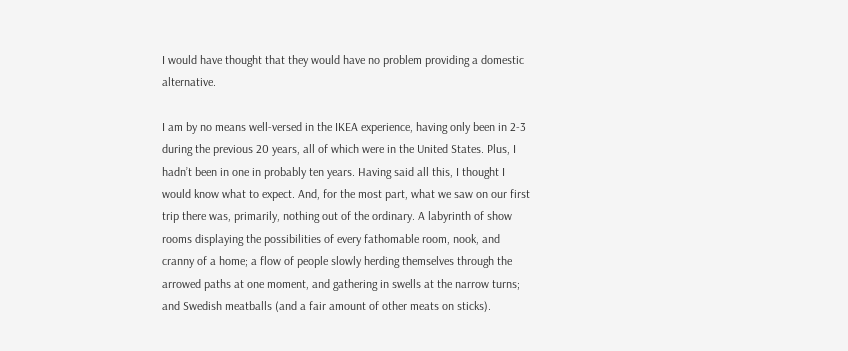I would have thought that they would have no problem providing a domestic alternative.

I am by no means well-versed in the IKEA experience, having only been in 2-3 during the previous 20 years, all of which were in the United States. Plus, I hadn’t been in one in probably ten years. Having said all this, I thought I would know what to expect. And, for the most part, what we saw on our first trip there was, primarily, nothing out of the ordinary. A labyrinth of show rooms displaying the possibilities of every fathomable room, nook, and cranny of a home; a flow of people slowly herding themselves through the arrowed paths at one moment, and gathering in swells at the narrow turns; and Swedish meatballs (and a fair amount of other meats on sticks).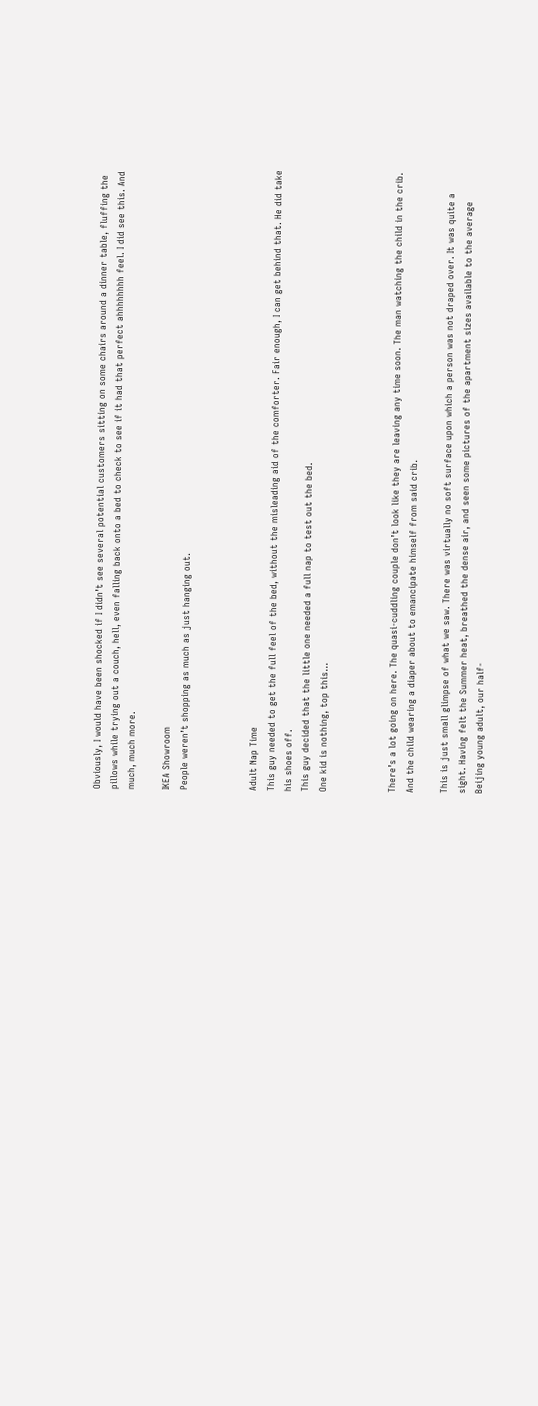Obviously, I would have been shocked if I didn’t see several potential customers sitting on some chairs around a dinner table, fluffing the pillows while trying out a couch, hell, even falling back onto a bed to check to see if it had that perfect ahhhhhhhh feel. I did see this. And much, much more.

IKEA Showroom
People weren’t shopping as much as just hanging out.



Adult Nap Time
This guy needed to get the full feel of the bed, without the misleading aid of the comforter. Fair enough, I can get behind that. He did take his shoes off.
This guy decided that the little one needed a full nap to test out the bed.
One kid is nothing, top this…



There’s a lot going on here. The quasi-cuddling couple don’t look like they are leaving any time soon. The man watching the child in the crib. And the child wearing a diaper about to emancipate himself from said crib.

This is just small glimpse of what we saw. There was virtually no soft surface upon which a person was not draped over. It was quite a sight. Having felt the Summer heat, breathed the dense air, and seen some pictures of the apartment sizes available to the average Beijing young adult, our half-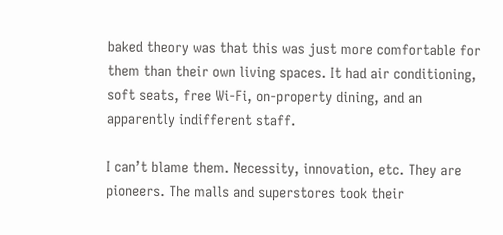baked theory was that this was just more comfortable for them than their own living spaces. It had air conditioning, soft seats, free Wi-Fi, on-property dining, and an apparently indifferent staff.

I can’t blame them. Necessity, innovation, etc. They are pioneers. The malls and superstores took their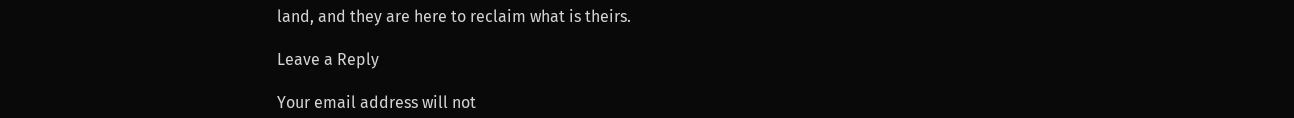land, and they are here to reclaim what is theirs.

Leave a Reply

Your email address will not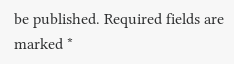be published. Required fields are marked *